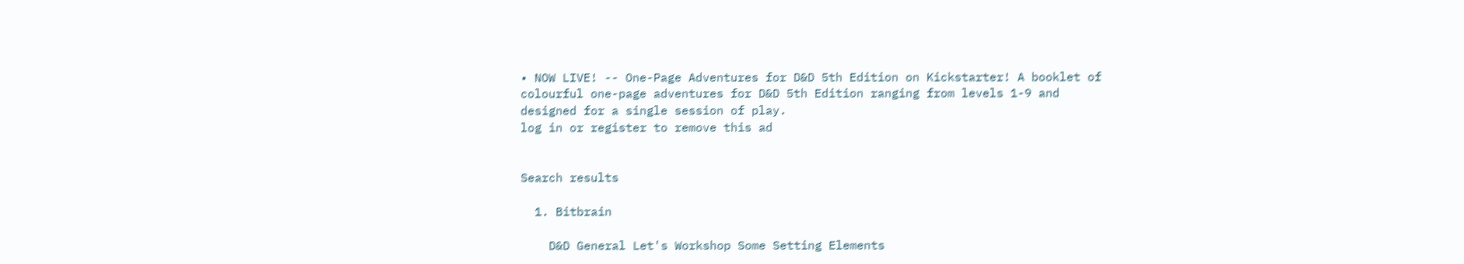• NOW LIVE! -- One-Page Adventures for D&D 5th Edition on Kickstarter! A booklet of colourful one-page adventures for D&D 5th Edition ranging from levels 1-9 and designed for a single session of play.
log in or register to remove this ad


Search results

  1. Bitbrain

    D&D General Let's Workshop Some Setting Elements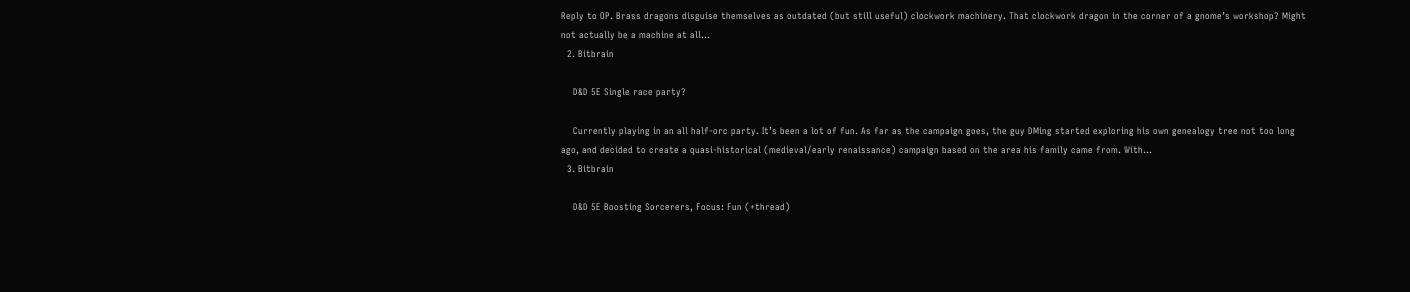Reply to OP. Brass dragons disguise themselves as outdated (but still useful) clockwork machinery. That clockwork dragon in the corner of a gnome’s workshop? Might not actually be a machine at all...
  2. Bitbrain

    D&D 5E Single race party?

    Currently playing in an all half-orc party. It’s been a lot of fun. As far as the campaign goes, the guy DMing started exploring his own genealogy tree not too long ago, and decided to create a quasi-historical (medieval/early renaissance) campaign based on the area his family came from. With...
  3. Bitbrain

    D&D 5E Boosting Sorcerers, Focus: Fun (+thread)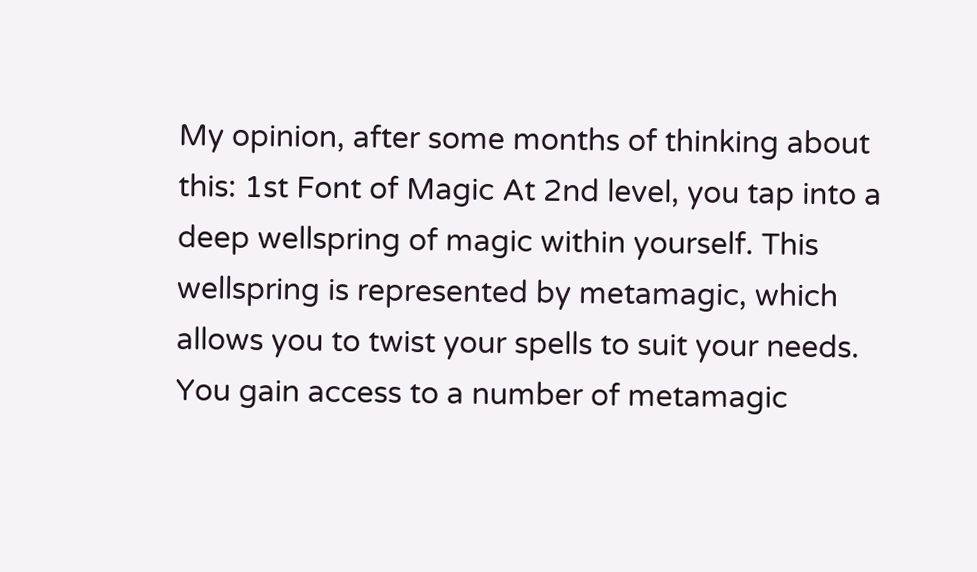My opinion, after some months of thinking about this: 1st Font of Magic At 2nd level, you tap into a deep wellspring of magic within yourself. This wellspring is represented by metamagic, which allows you to twist your spells to suit your needs. You gain access to a number of metamagic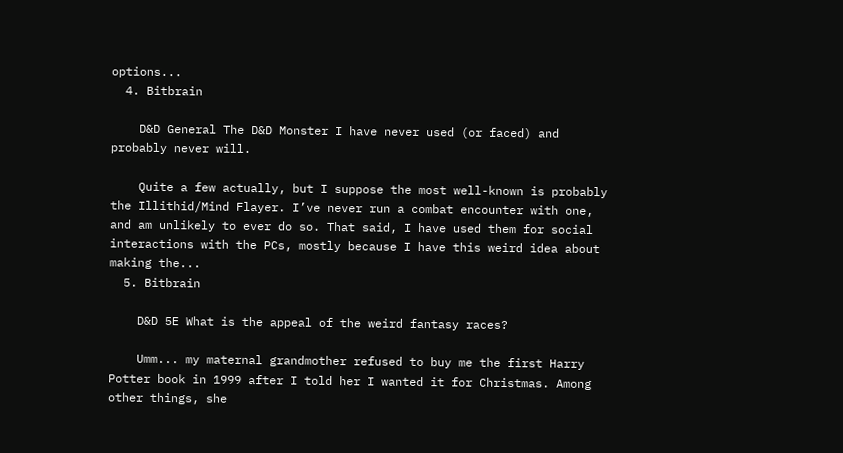options...
  4. Bitbrain

    D&D General The D&D Monster I have never used (or faced) and probably never will.

    Quite a few actually, but I suppose the most well-known is probably the Illithid/Mind Flayer. I’ve never run a combat encounter with one, and am unlikely to ever do so. That said, I have used them for social interactions with the PCs, mostly because I have this weird idea about making the...
  5. Bitbrain

    D&D 5E What is the appeal of the weird fantasy races?

    Umm... my maternal grandmother refused to buy me the first Harry Potter book in 1999 after I told her I wanted it for Christmas. Among other things, she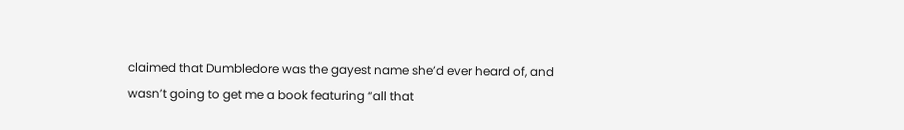claimed that Dumbledore was the gayest name she’d ever heard of, and wasn’t going to get me a book featuring “all that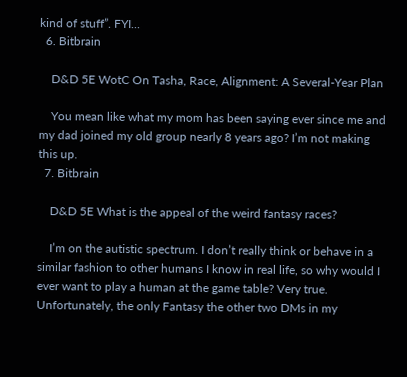kind of stuff”. FYI...
  6. Bitbrain

    D&D 5E WotC On Tasha, Race, Alignment: A Several-Year Plan

    You mean like what my mom has been saying ever since me and my dad joined my old group nearly 8 years ago? I’m not making this up.
  7. Bitbrain

    D&D 5E What is the appeal of the weird fantasy races?

    I’m on the autistic spectrum. I don’t really think or behave in a similar fashion to other humans I know in real life, so why would I ever want to play a human at the game table? Very true. Unfortunately, the only Fantasy the other two DMs in my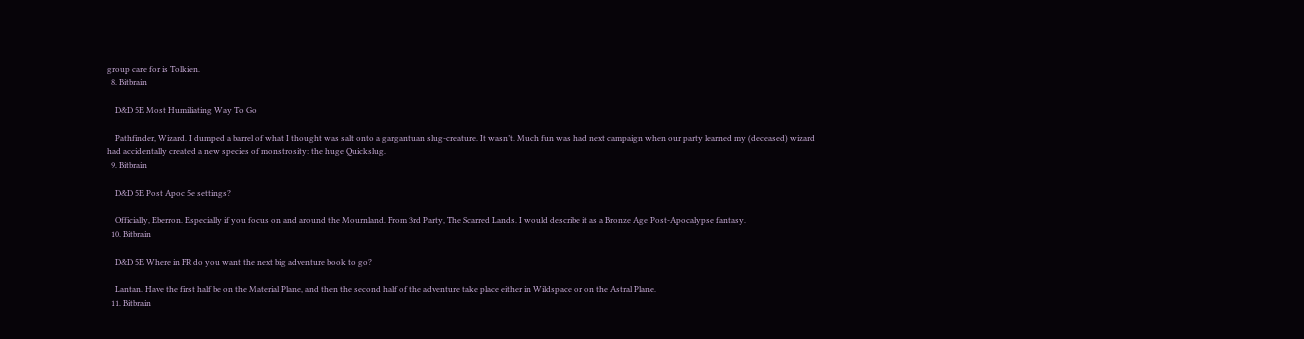group care for is Tolkien.
  8. Bitbrain

    D&D 5E Most Humiliating Way To Go

    Pathfinder, Wizard. I dumped a barrel of what I thought was salt onto a gargantuan slug-creature. It wasn’t. Much fun was had next campaign when our party learned my (deceased) wizard had accidentally created a new species of monstrosity: the huge Quickslug.
  9. Bitbrain

    D&D 5E Post Apoc 5e settings?

    Officially, Eberron. Especially if you focus on and around the Mournland. From 3rd Party, The Scarred Lands. I would describe it as a Bronze Age Post-Apocalypse fantasy.
  10. Bitbrain

    D&D 5E Where in FR do you want the next big adventure book to go?

    Lantan. Have the first half be on the Material Plane, and then the second half of the adventure take place either in Wildspace or on the Astral Plane.
  11. Bitbrain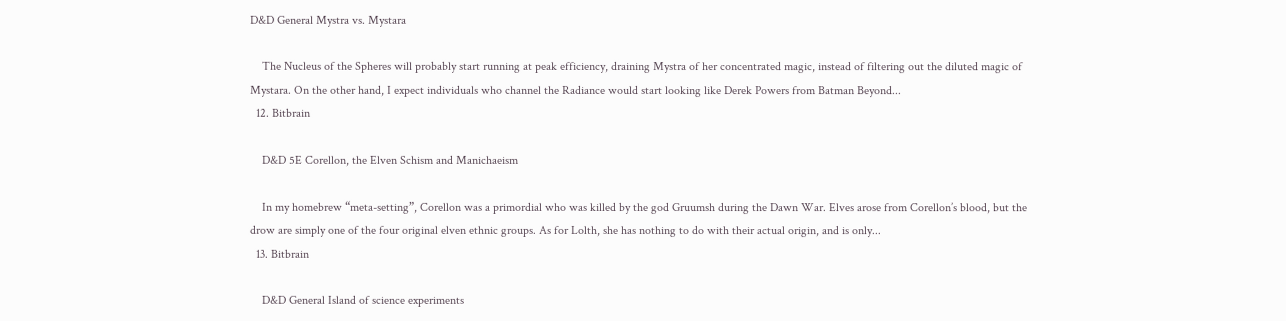D&D General Mystra vs. Mystara

    The Nucleus of the Spheres will probably start running at peak efficiency, draining Mystra of her concentrated magic, instead of filtering out the diluted magic of Mystara. On the other hand, I expect individuals who channel the Radiance would start looking like Derek Powers from Batman Beyond...
  12. Bitbrain

    D&D 5E Corellon, the Elven Schism and Manichaeism

    In my homebrew “meta-setting”, Corellon was a primordial who was killed by the god Gruumsh during the Dawn War. Elves arose from Corellon’s blood, but the drow are simply one of the four original elven ethnic groups. As for Lolth, she has nothing to do with their actual origin, and is only...
  13. Bitbrain

    D&D General Island of science experiments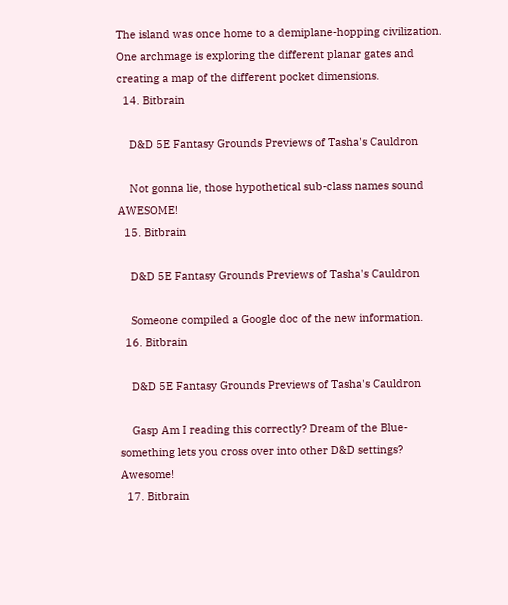The island was once home to a demiplane-hopping civilization. One archmage is exploring the different planar gates and creating a map of the different pocket dimensions.
  14. Bitbrain

    D&D 5E Fantasy Grounds Previews of Tasha's Cauldron

    Not gonna lie, those hypothetical sub-class names sound AWESOME!
  15. Bitbrain

    D&D 5E Fantasy Grounds Previews of Tasha's Cauldron

    Someone compiled a Google doc of the new information.
  16. Bitbrain

    D&D 5E Fantasy Grounds Previews of Tasha's Cauldron

    Gasp Am I reading this correctly? Dream of the Blue-something lets you cross over into other D&D settings? Awesome!
  17. Bitbrain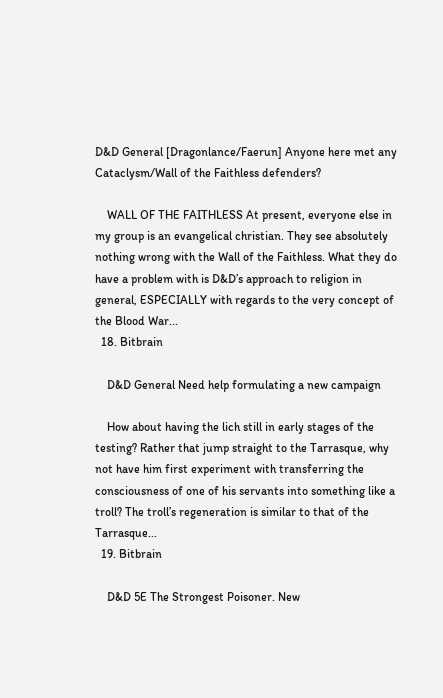D&D General [Dragonlance/Faerun] Anyone here met any Cataclysm/Wall of the Faithless defenders?

    WALL OF THE FAITHLESS At present, everyone else in my group is an evangelical christian. They see absolutely nothing wrong with the Wall of the Faithless. What they do have a problem with is D&D’s approach to religion in general, ESPECIALLY with regards to the very concept of the Blood War...
  18. Bitbrain

    D&D General Need help formulating a new campaign

    How about having the lich still in early stages of the testing? Rather that jump straight to the Tarrasque, why not have him first experiment with transferring the consciousness of one of his servants into something like a troll? The troll’s regeneration is similar to that of the Tarrasque...
  19. Bitbrain

    D&D 5E The Strongest Poisoner. New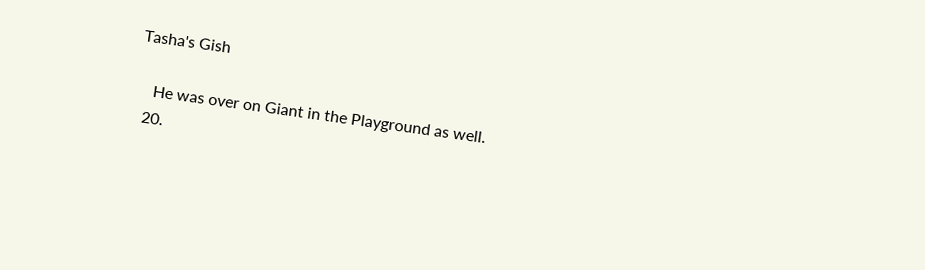Tasha's Gish

    He was over on Giant in the Playground as well.
  20.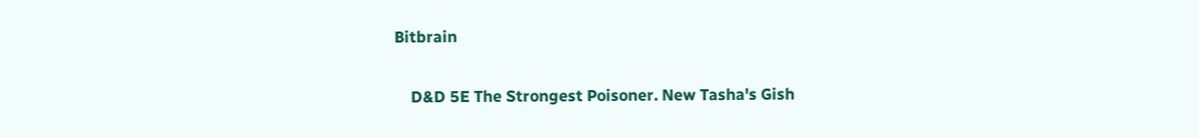Bitbrain

    D&D 5E The Strongest Poisoner. New Tasha's Gish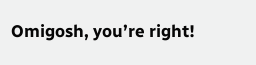Omigosh, you’re right!